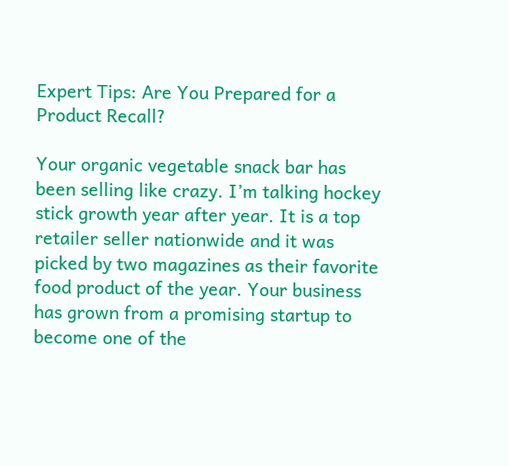Expert Tips: Are You Prepared for a Product Recall?

Your organic vegetable snack bar has been selling like crazy. I’m talking hockey stick growth year after year. It is a top retailer seller nationwide and it was picked by two magazines as their favorite food product of the year. Your business has grown from a promising startup to become one of the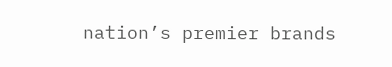nation’s premier brands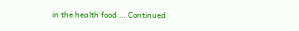in the health food … Continued